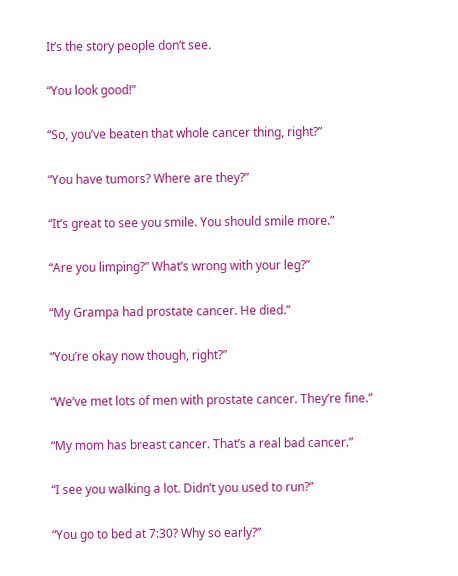It’s the story people don’t see.

“You look good!”

“So, you’ve beaten that whole cancer thing, right?”

“You have tumors? Where are they?”

“It’s great to see you smile. You should smile more.”

“Are you limping?” What’s wrong with your leg?”

“My Grampa had prostate cancer. He died.”

“You’re okay now though, right?”

“We’ve met lots of men with prostate cancer. They’re fine.”

“My mom has breast cancer. That’s a real bad cancer.”

“I see you walking a lot. Didn’t you used to run?”

“You go to bed at 7:30? Why so early?”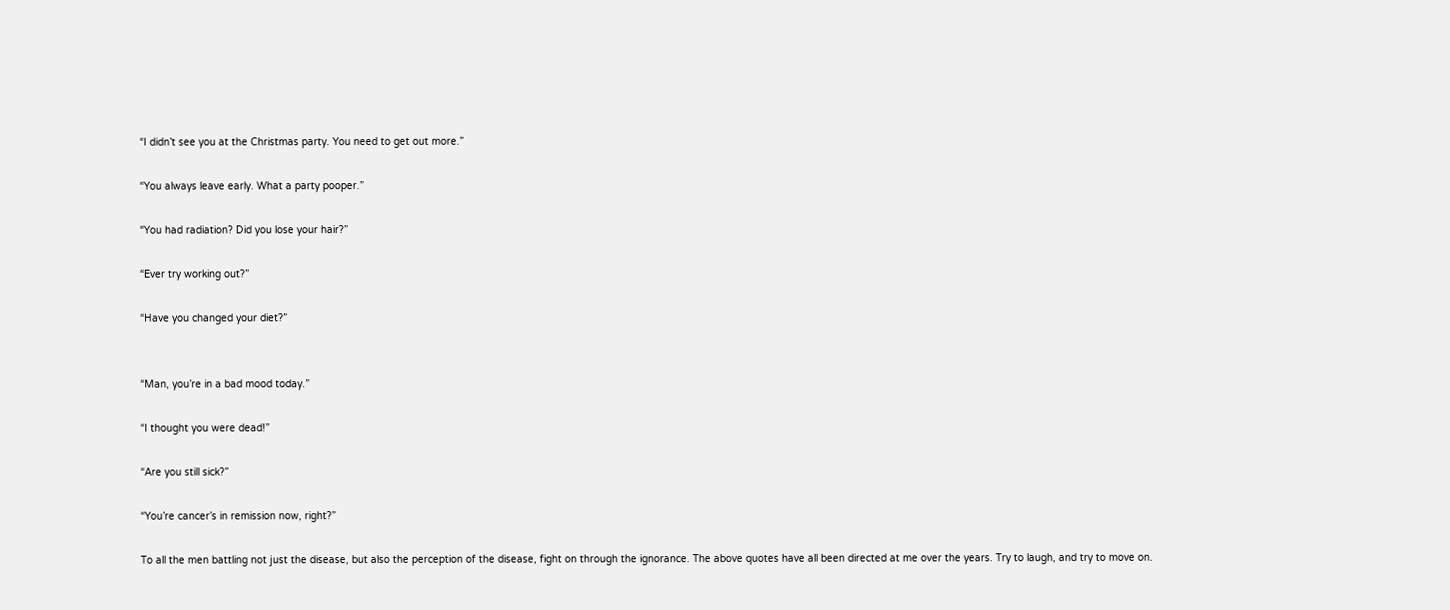“I didn’t see you at the Christmas party. You need to get out more.”

“You always leave early. What a party pooper.”

“You had radiation? Did you lose your hair?”

“Ever try working out?”

“Have you changed your diet?”


“Man, you’re in a bad mood today.”

“I thought you were dead!”

“Are you still sick?”

“You’re cancer’s in remission now, right?”

To all the men battling not just the disease, but also the perception of the disease, fight on through the ignorance. The above quotes have all been directed at me over the years. Try to laugh, and try to move on.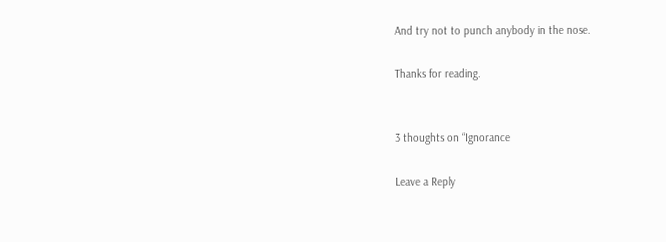And try not to punch anybody in the nose.

Thanks for reading.


3 thoughts on “Ignorance

Leave a Reply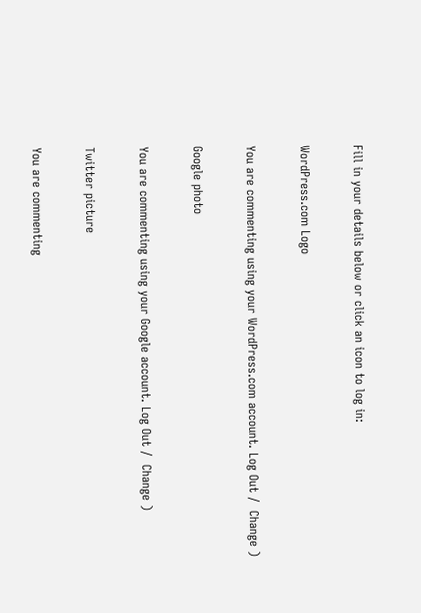Fill in your details below or click an icon to log in:

WordPress.com Logo

You are commenting using your WordPress.com account. Log Out /  Change )

Google photo

You are commenting using your Google account. Log Out /  Change )

Twitter picture

You are commenting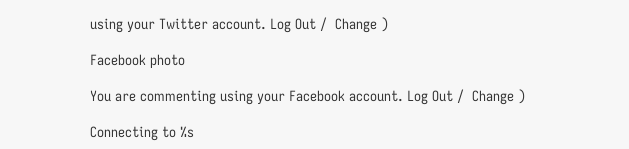using your Twitter account. Log Out /  Change )

Facebook photo

You are commenting using your Facebook account. Log Out /  Change )

Connecting to %s